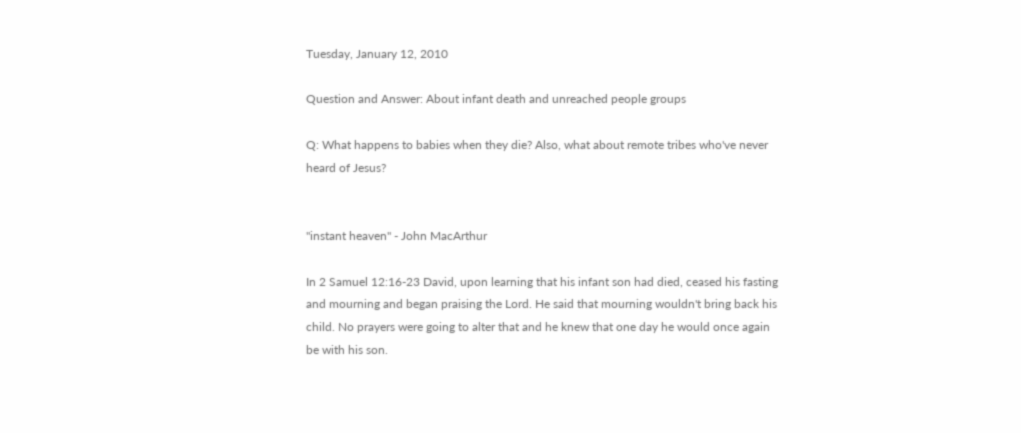Tuesday, January 12, 2010

Question and Answer: About infant death and unreached people groups

Q: What happens to babies when they die? Also, what about remote tribes who've never heard of Jesus?


"instant heaven" - John MacArthur

In 2 Samuel 12:16-23 David, upon learning that his infant son had died, ceased his fasting and mourning and began praising the Lord. He said that mourning wouldn't bring back his child. No prayers were going to alter that and he knew that one day he would once again be with his son.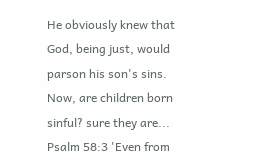He obviously knew that God, being just, would parson his son's sins. Now, are children born sinful? sure they are... Psalm 58:3 'Even from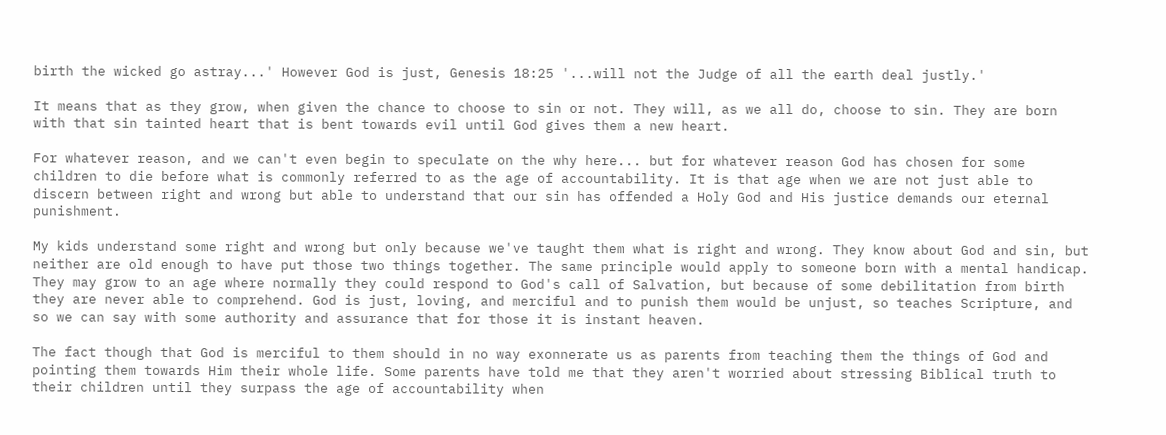birth the wicked go astray...' However God is just, Genesis 18:25 '...will not the Judge of all the earth deal justly.'

It means that as they grow, when given the chance to choose to sin or not. They will, as we all do, choose to sin. They are born with that sin tainted heart that is bent towards evil until God gives them a new heart.

For whatever reason, and we can't even begin to speculate on the why here... but for whatever reason God has chosen for some children to die before what is commonly referred to as the age of accountability. It is that age when we are not just able to discern between right and wrong but able to understand that our sin has offended a Holy God and His justice demands our eternal punishment.

My kids understand some right and wrong but only because we've taught them what is right and wrong. They know about God and sin, but neither are old enough to have put those two things together. The same principle would apply to someone born with a mental handicap. They may grow to an age where normally they could respond to God's call of Salvation, but because of some debilitation from birth they are never able to comprehend. God is just, loving, and merciful and to punish them would be unjust, so teaches Scripture, and so we can say with some authority and assurance that for those it is instant heaven.

The fact though that God is merciful to them should in no way exonnerate us as parents from teaching them the things of God and pointing them towards Him their whole life. Some parents have told me that they aren't worried about stressing Biblical truth to their children until they surpass the age of accountability when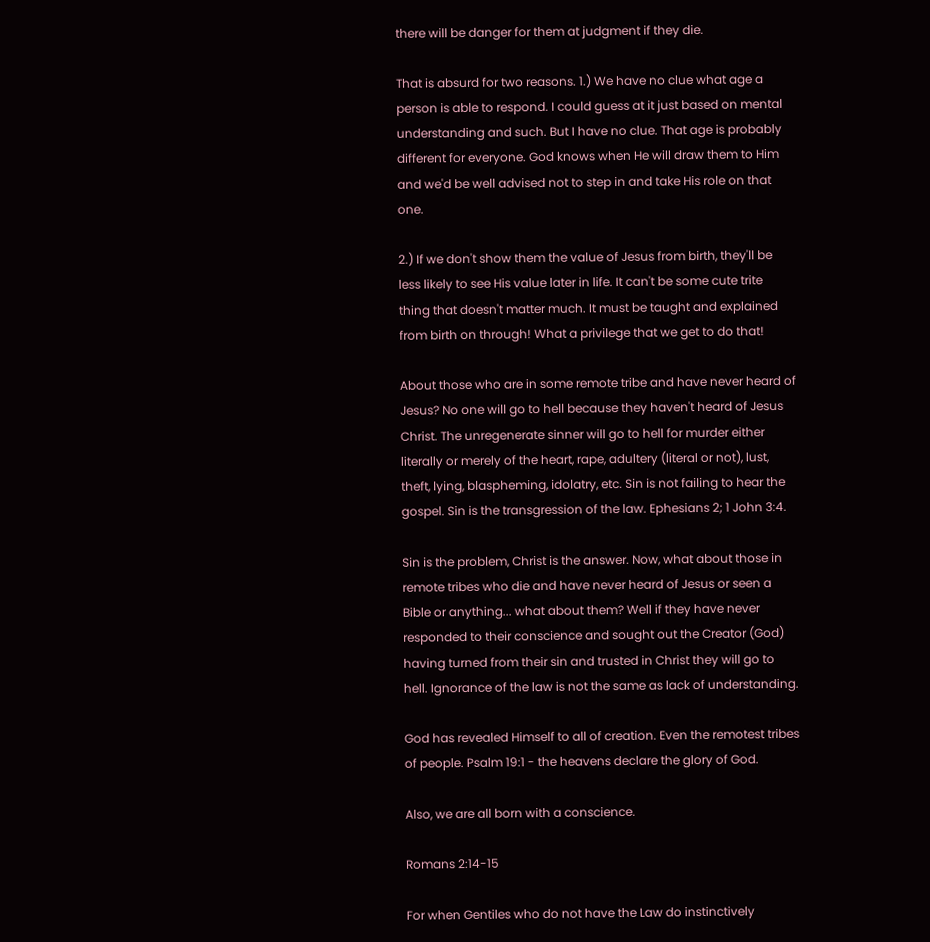there will be danger for them at judgment if they die.

That is absurd for two reasons. 1.) We have no clue what age a person is able to respond. I could guess at it just based on mental understanding and such. But I have no clue. That age is probably different for everyone. God knows when He will draw them to Him and we'd be well advised not to step in and take His role on that one.

2.) If we don't show them the value of Jesus from birth, they'll be less likely to see His value later in life. It can't be some cute trite thing that doesn't matter much. It must be taught and explained from birth on through! What a privilege that we get to do that!

About those who are in some remote tribe and have never heard of Jesus? No one will go to hell because they haven't heard of Jesus Christ. The unregenerate sinner will go to hell for murder either literally or merely of the heart, rape, adultery (literal or not), lust, theft, lying, blaspheming, idolatry, etc. Sin is not failing to hear the gospel. Sin is the transgression of the law. Ephesians 2; 1 John 3:4.

Sin is the problem, Christ is the answer. Now, what about those in remote tribes who die and have never heard of Jesus or seen a Bible or anything... what about them? Well if they have never responded to their conscience and sought out the Creator (God) having turned from their sin and trusted in Christ they will go to hell. Ignorance of the law is not the same as lack of understanding.

God has revealed Himself to all of creation. Even the remotest tribes of people. Psalm 19:1 - the heavens declare the glory of God.

Also, we are all born with a conscience.

Romans 2:14-15

For when Gentiles who do not have the Law do instinctively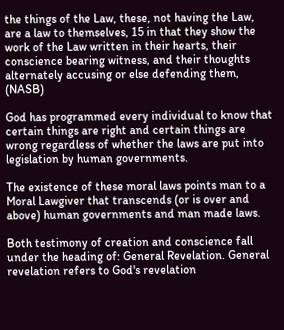the things of the Law, these, not having the Law, are a law to themselves, 15 in that they show the work of the Law written in their hearts, their conscience bearing witness, and their thoughts alternately accusing or else defending them, (NASB)

God has programmed every individual to know that certain things are right and certain things are wrong regardless of whether the laws are put into legislation by human governments.

The existence of these moral laws points man to a Moral Lawgiver that transcends (or is over and above) human governments and man made laws.

Both testimony of creation and conscience fall under the heading of: General Revelation. General revelation refers to God's revelation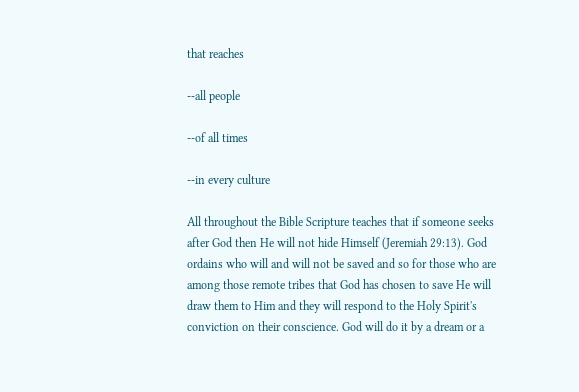that reaches

--all people

--of all times

--in every culture

All throughout the Bible Scripture teaches that if someone seeks after God then He will not hide Himself (Jeremiah 29:13). God ordains who will and will not be saved and so for those who are among those remote tribes that God has chosen to save He will draw them to Him and they will respond to the Holy Spirit's conviction on their conscience. God will do it by a dream or a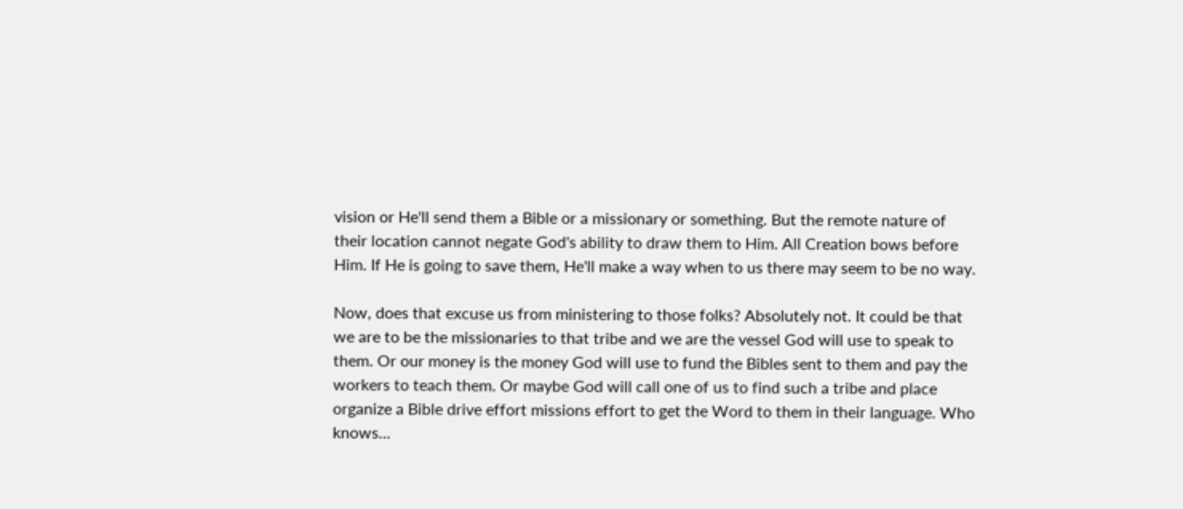vision or He'll send them a Bible or a missionary or something. But the remote nature of their location cannot negate God's ability to draw them to Him. All Creation bows before Him. If He is going to save them, He'll make a way when to us there may seem to be no way.

Now, does that excuse us from ministering to those folks? Absolutely not. It could be that we are to be the missionaries to that tribe and we are the vessel God will use to speak to them. Or our money is the money God will use to fund the Bibles sent to them and pay the workers to teach them. Or maybe God will call one of us to find such a tribe and place organize a Bible drive effort missions effort to get the Word to them in their language. Who knows...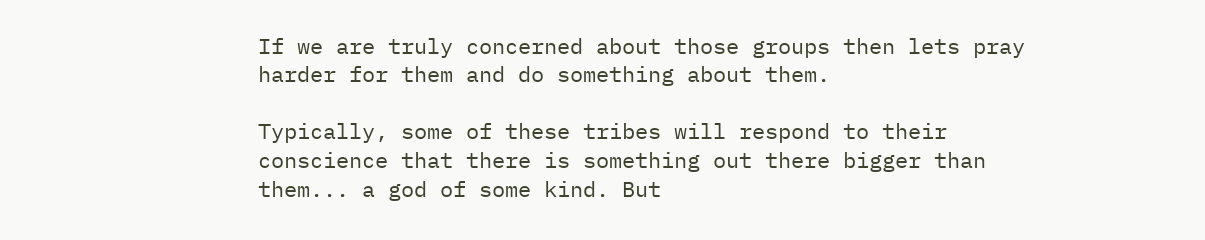If we are truly concerned about those groups then lets pray harder for them and do something about them.

Typically, some of these tribes will respond to their conscience that there is something out there bigger than them... a god of some kind. But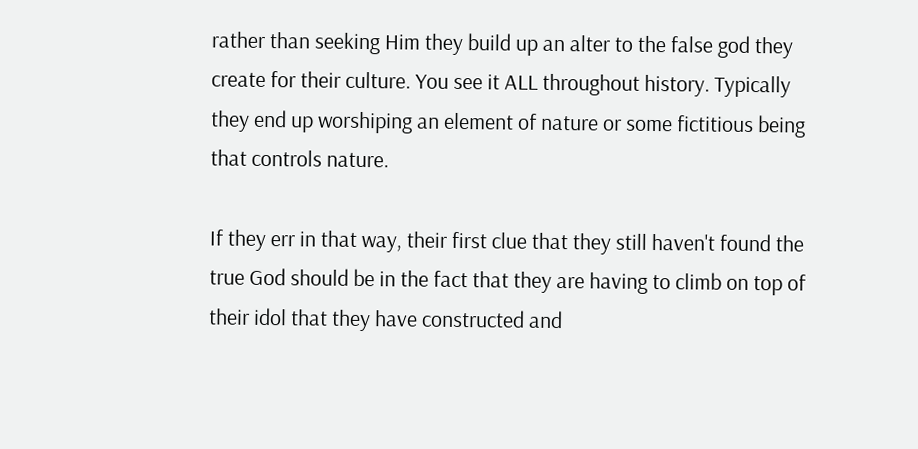rather than seeking Him they build up an alter to the false god they create for their culture. You see it ALL throughout history. Typically they end up worshiping an element of nature or some fictitious being that controls nature.

If they err in that way, their first clue that they still haven't found the true God should be in the fact that they are having to climb on top of their idol that they have constructed and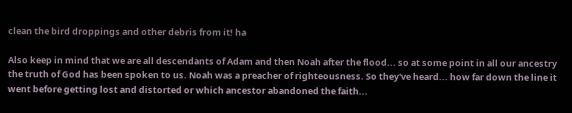clean the bird droppings and other debris from it! ha

Also keep in mind that we are all descendants of Adam and then Noah after the flood... so at some point in all our ancestry the truth of God has been spoken to us. Noah was a preacher of righteousness. So they've heard... how far down the line it went before getting lost and distorted or which ancestor abandoned the faith...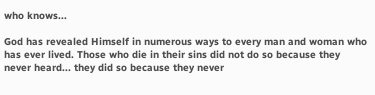who knows...

God has revealed Himself in numerous ways to every man and woman who has ever lived. Those who die in their sins did not do so because they never heard... they did so because they never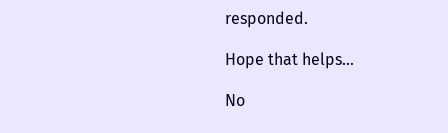responded.

Hope that helps...

No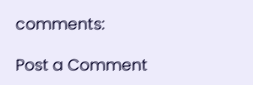comments:

Post a Comment